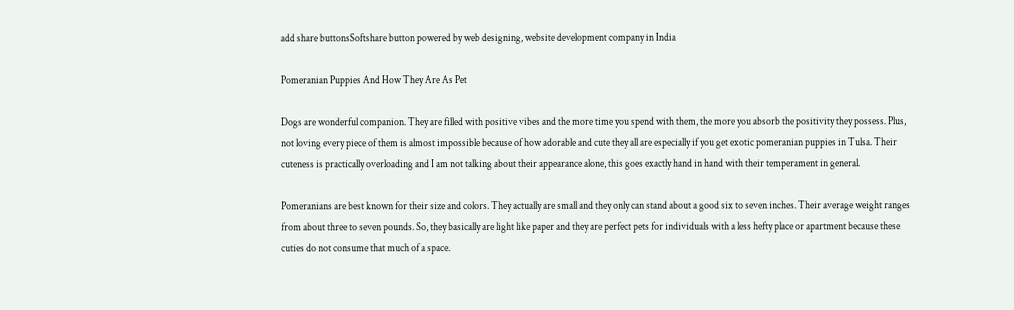add share buttonsSoftshare button powered by web designing, website development company in India

Pomeranian Puppies And How They Are As Pet

Dogs are wonderful companion. They are filled with positive vibes and the more time you spend with them, the more you absorb the positivity they possess. Plus, not loving every piece of them is almost impossible because of how adorable and cute they all are especially if you get exotic pomeranian puppies in Tulsa. Their cuteness is practically overloading and I am not talking about their appearance alone, this goes exactly hand in hand with their temperament in general.

Pomeranians are best known for their size and colors. They actually are small and they only can stand about a good six to seven inches. Their average weight ranges from about three to seven pounds. So, they basically are light like paper and they are perfect pets for individuals with a less hefty place or apartment because these cuties do not consume that much of a space.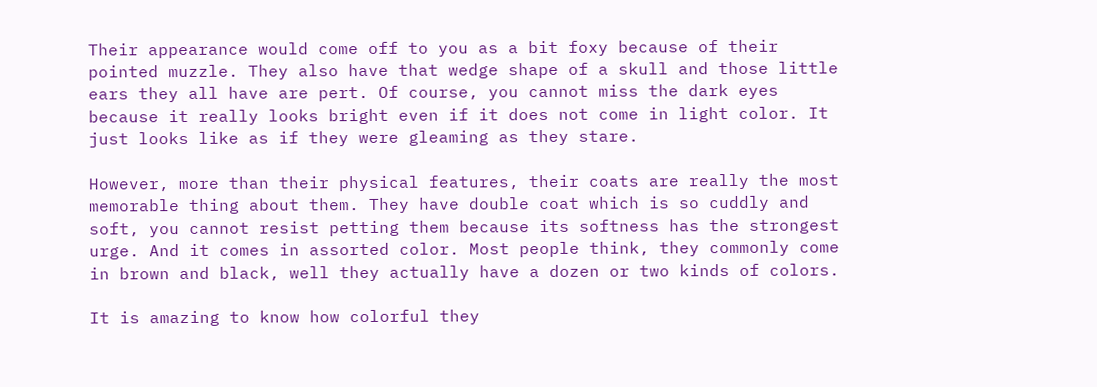Their appearance would come off to you as a bit foxy because of their pointed muzzle. They also have that wedge shape of a skull and those little ears they all have are pert. Of course, you cannot miss the dark eyes because it really looks bright even if it does not come in light color. It just looks like as if they were gleaming as they stare.

However, more than their physical features, their coats are really the most memorable thing about them. They have double coat which is so cuddly and soft, you cannot resist petting them because its softness has the strongest urge. And it comes in assorted color. Most people think, they commonly come in brown and black, well they actually have a dozen or two kinds of colors.

It is amazing to know how colorful they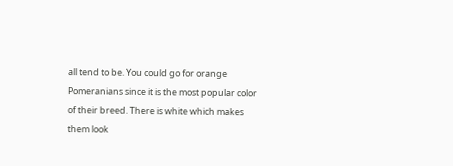all tend to be. You could go for orange Pomeranians since it is the most popular color of their breed. There is white which makes them look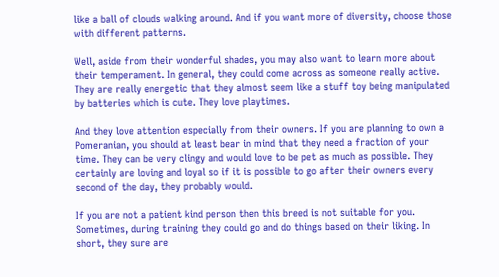like a ball of clouds walking around. And if you want more of diversity, choose those with different patterns.

Well, aside from their wonderful shades, you may also want to learn more about their temperament. In general, they could come across as someone really active. They are really energetic that they almost seem like a stuff toy being manipulated by batteries which is cute. They love playtimes.

And they love attention especially from their owners. If you are planning to own a Pomeranian, you should at least bear in mind that they need a fraction of your time. They can be very clingy and would love to be pet as much as possible. They certainly are loving and loyal so if it is possible to go after their owners every second of the day, they probably would.

If you are not a patient kind person then this breed is not suitable for you. Sometimes, during training they could go and do things based on their liking. In short, they sure are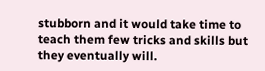stubborn and it would take time to teach them few tricks and skills but they eventually will.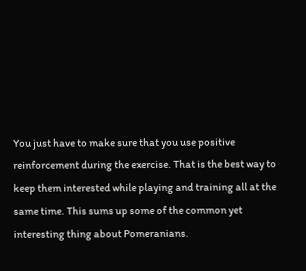You just have to make sure that you use positive reinforcement during the exercise. That is the best way to keep them interested while playing and training all at the same time. This sums up some of the common yet interesting thing about Pomeranians.